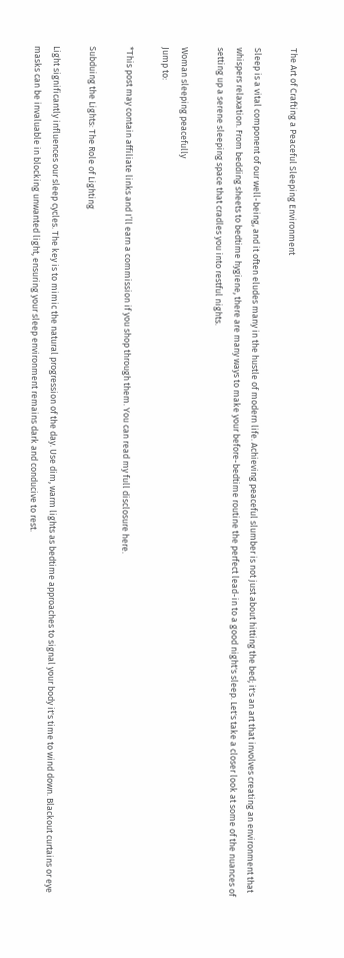The Art of Crafting a Peaceful Sleeping Environment

Sleep is a vital component of our well-being, and it often eludes many in the hustle of modern life. Achieving peaceful slumber is not just about hitting the bed; it's an art that involves creating an environment that whispers relaxation. From bedding sheets to bedtime hygiene, there are many ways to make your before-bedtime routine the perfect lead-in to a good night's sleep. Let's take a closer look at some of the nuances of setting up a serene sleeping space that cradles you into restful nights.

Woman sleeping peacefully
Jump to:

*This post may contain affiliate links and I’ll earn a commission if you shop through them. You can read my full disclosure here.

Subduing the Lights: The Role of Lighting

Light significantly influences our sleep cycles. The key is to mimic the natural progression of the day. Use dim, warm lights as bedtime approaches to signal your body it's time to wind down. Blackout curtains or eye masks can be invaluable in blocking unwanted light, ensuring your sleep environment remains dark and conducive to rest.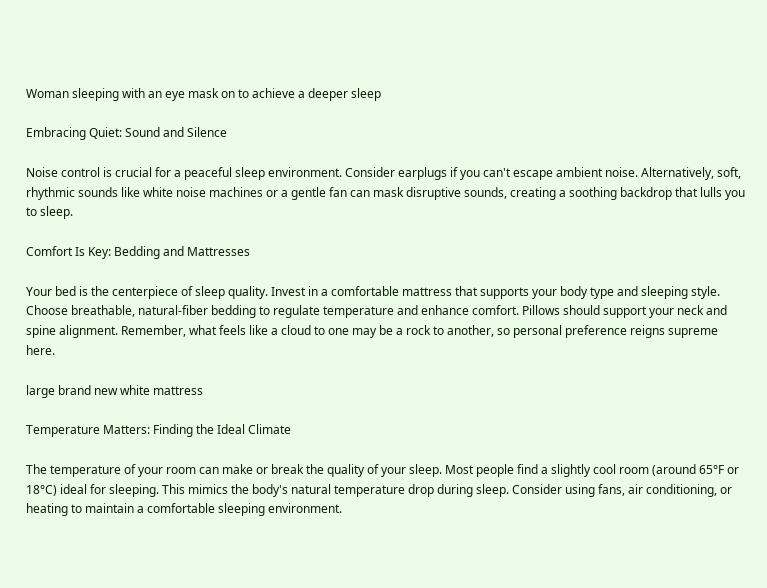Woman sleeping with an eye mask on to achieve a deeper sleep

Embracing Quiet: Sound and Silence

Noise control is crucial for a peaceful sleep environment. Consider earplugs if you can't escape ambient noise. Alternatively, soft, rhythmic sounds like white noise machines or a gentle fan can mask disruptive sounds, creating a soothing backdrop that lulls you to sleep.

Comfort Is Key: Bedding and Mattresses

Your bed is the centerpiece of sleep quality. Invest in a comfortable mattress that supports your body type and sleeping style. Choose breathable, natural-fiber bedding to regulate temperature and enhance comfort. Pillows should support your neck and spine alignment. Remember, what feels like a cloud to one may be a rock to another, so personal preference reigns supreme here.

large brand new white mattress

Temperature Matters: Finding the Ideal Climate

The temperature of your room can make or break the quality of your sleep. Most people find a slightly cool room (around 65°F or 18°C) ideal for sleeping. This mimics the body's natural temperature drop during sleep. Consider using fans, air conditioning, or heating to maintain a comfortable sleeping environment.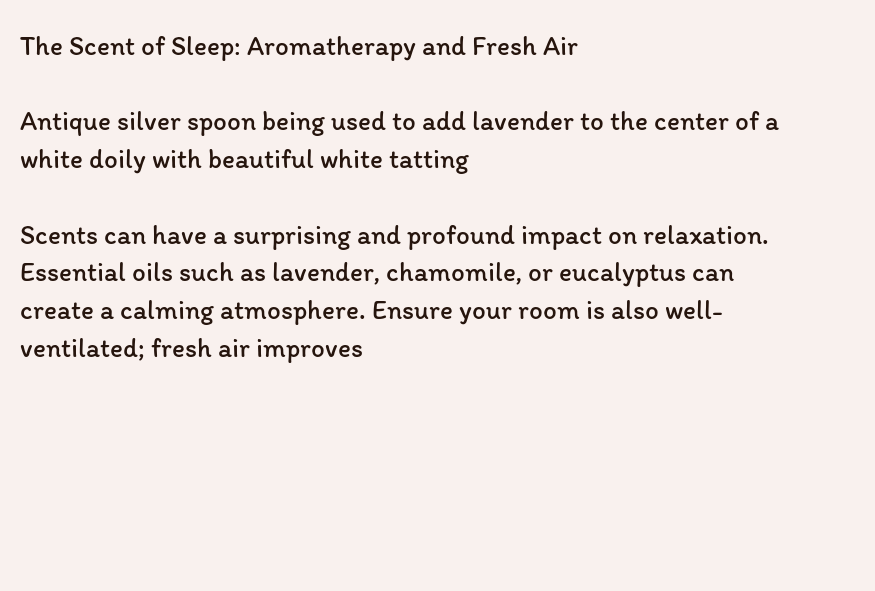The Scent of Sleep: Aromatherapy and Fresh Air

Antique silver spoon being used to add lavender to the center of a white doily with beautiful white tatting

Scents can have a surprising and profound impact on relaxation. Essential oils such as lavender, chamomile, or eucalyptus can create a calming atmosphere. Ensure your room is also well-ventilated; fresh air improves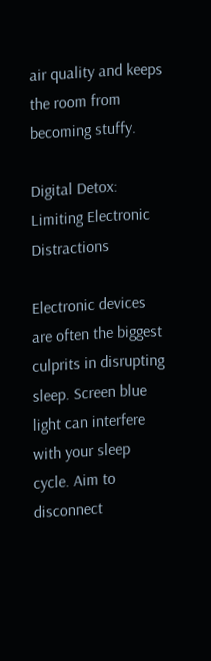air quality and keeps the room from becoming stuffy.

Digital Detox: Limiting Electronic Distractions

Electronic devices are often the biggest culprits in disrupting sleep. Screen blue light can interfere with your sleep cycle. Aim to disconnect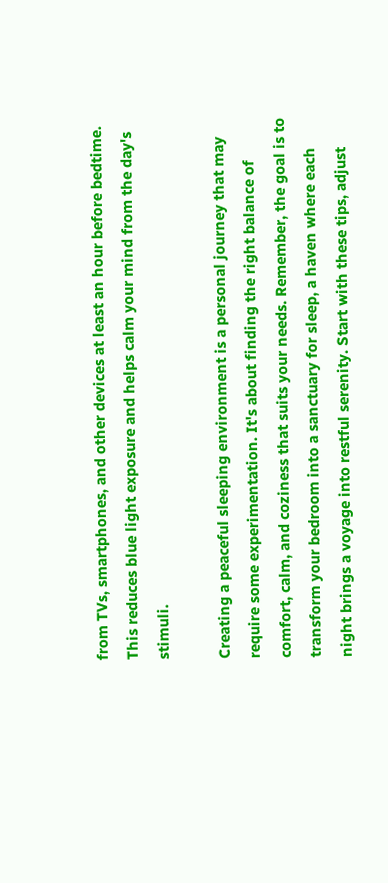from TVs, smartphones, and other devices at least an hour before bedtime. This reduces blue light exposure and helps calm your mind from the day's stimuli.

Creating a peaceful sleeping environment is a personal journey that may require some experimentation. It's about finding the right balance of comfort, calm, and coziness that suits your needs. Remember, the goal is to transform your bedroom into a sanctuary for sleep, a haven where each night brings a voyage into restful serenity. Start with these tips, adjust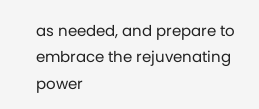as needed, and prepare to embrace the rejuvenating power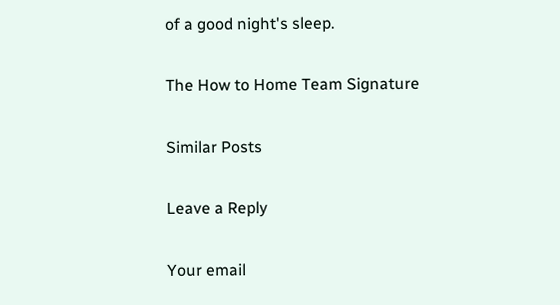of a good night's sleep.

The How to Home Team Signature

Similar Posts

Leave a Reply

Your email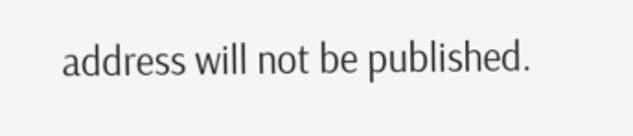address will not be published.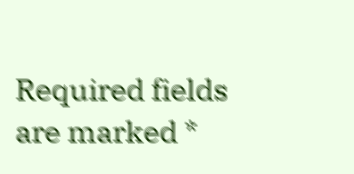Required fields are marked *